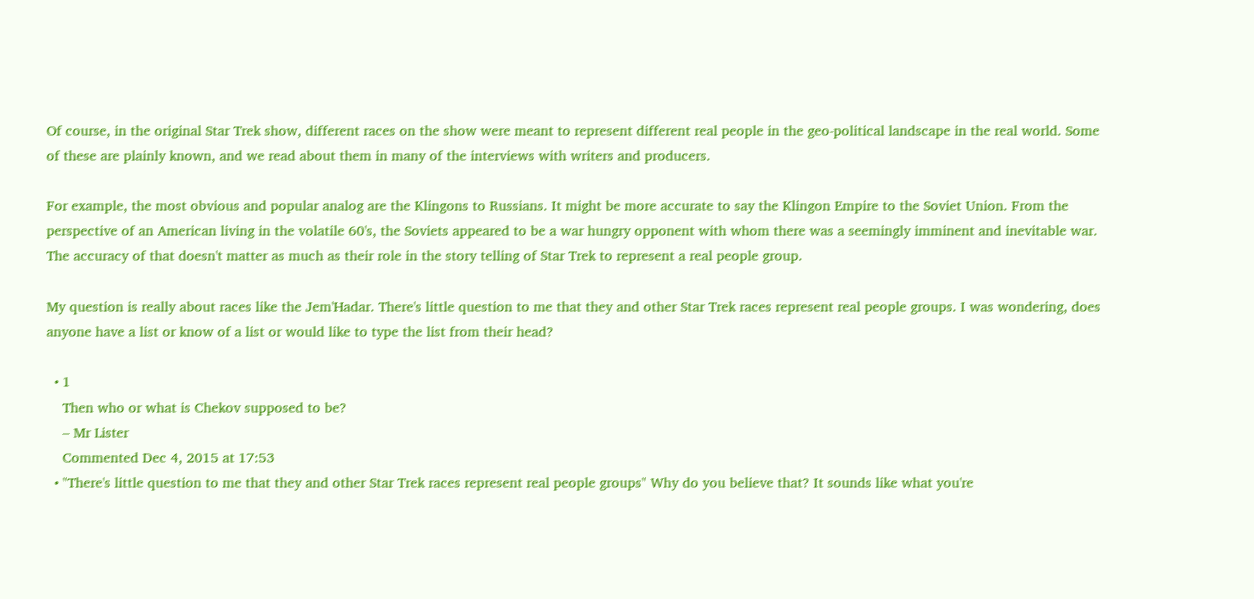Of course, in the original Star Trek show, different races on the show were meant to represent different real people in the geo-political landscape in the real world. Some of these are plainly known, and we read about them in many of the interviews with writers and producers.

For example, the most obvious and popular analog are the Klingons to Russians. It might be more accurate to say the Klingon Empire to the Soviet Union. From the perspective of an American living in the volatile 60's, the Soviets appeared to be a war hungry opponent with whom there was a seemingly imminent and inevitable war. The accuracy of that doesn't matter as much as their role in the story telling of Star Trek to represent a real people group.

My question is really about races like the Jem'Hadar. There's little question to me that they and other Star Trek races represent real people groups. I was wondering, does anyone have a list or know of a list or would like to type the list from their head?

  • 1
    Then who or what is Chekov supposed to be?
    – Mr Lister
    Commented Dec 4, 2015 at 17:53
  • "There's little question to me that they and other Star Trek races represent real people groups" Why do you believe that? It sounds like what you're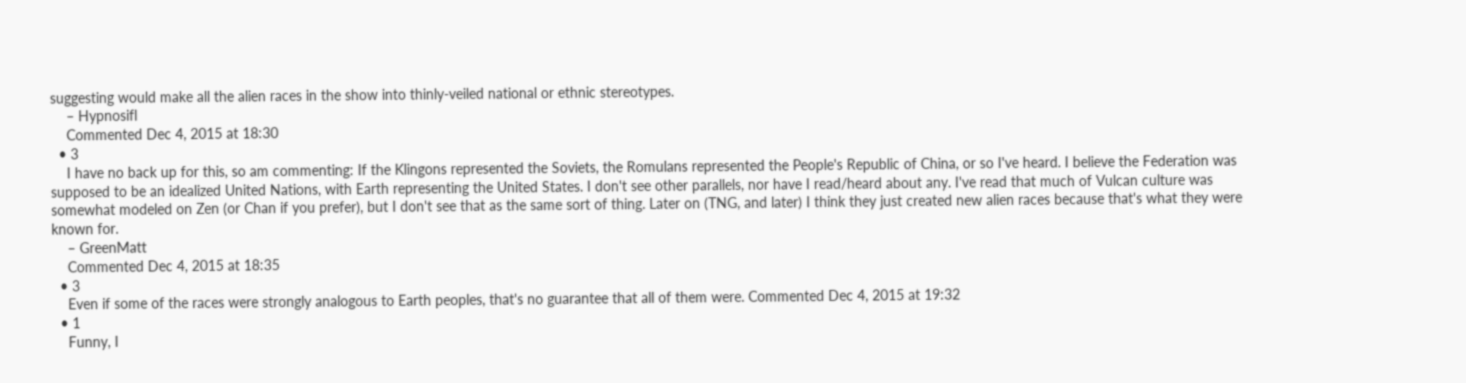suggesting would make all the alien races in the show into thinly-veiled national or ethnic stereotypes.
    – Hypnosifl
    Commented Dec 4, 2015 at 18:30
  • 3
    I have no back up for this, so am commenting: If the Klingons represented the Soviets, the Romulans represented the People's Republic of China, or so I've heard. I believe the Federation was supposed to be an idealized United Nations, with Earth representing the United States. I don't see other parallels, nor have I read/heard about any. I've read that much of Vulcan culture was somewhat modeled on Zen (or Chan if you prefer), but I don't see that as the same sort of thing. Later on (TNG, and later) I think they just created new alien races because that's what they were known for.
    – GreenMatt
    Commented Dec 4, 2015 at 18:35
  • 3
    Even if some of the races were strongly analogous to Earth peoples, that's no guarantee that all of them were. Commented Dec 4, 2015 at 19:32
  • 1
    Funny, I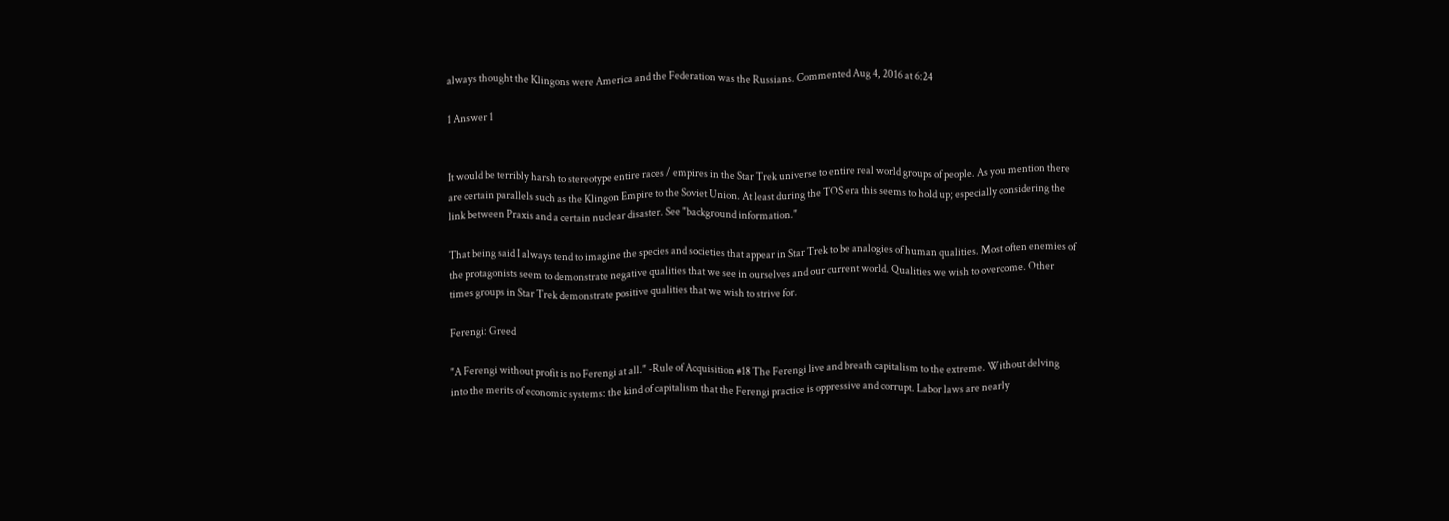always thought the Klingons were America and the Federation was the Russians. Commented Aug 4, 2016 at 6:24

1 Answer 1


It would be terribly harsh to stereotype entire races / empires in the Star Trek universe to entire real world groups of people. As you mention there are certain parallels such as the Klingon Empire to the Soviet Union. At least during the TOS era this seems to hold up; especially considering the link between Praxis and a certain nuclear disaster. See "background information."

That being said I always tend to imagine the species and societies that appear in Star Trek to be analogies of human qualities. Most often enemies of the protagonists seem to demonstrate negative qualities that we see in ourselves and our current world. Qualities we wish to overcome. Other times groups in Star Trek demonstrate positive qualities that we wish to strive for.

Ferengi: Greed

"A Ferengi without profit is no Ferengi at all." -Rule of Acquisition #18 The Ferengi live and breath capitalism to the extreme. Without delving into the merits of economic systems: the kind of capitalism that the Ferengi practice is oppressive and corrupt. Labor laws are nearly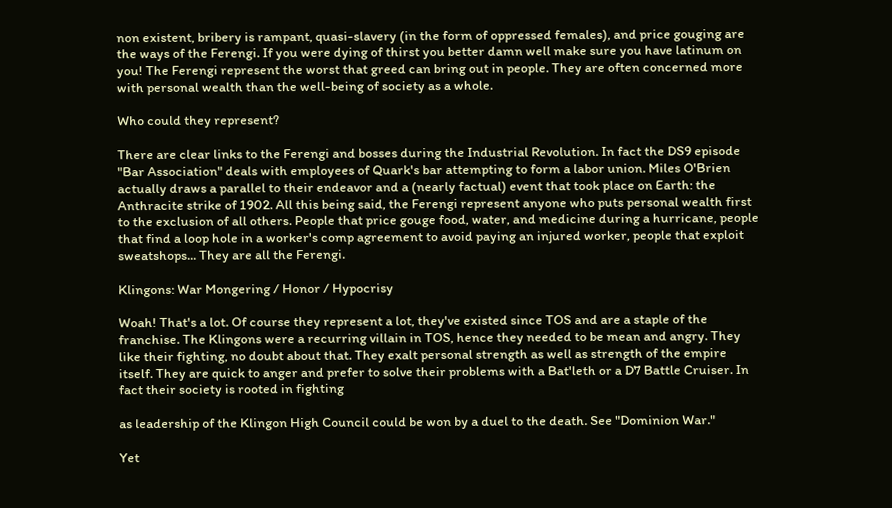non existent, bribery is rampant, quasi-slavery (in the form of oppressed females), and price gouging are the ways of the Ferengi. If you were dying of thirst you better damn well make sure you have latinum on you! The Ferengi represent the worst that greed can bring out in people. They are often concerned more with personal wealth than the well-being of society as a whole.

Who could they represent?

There are clear links to the Ferengi and bosses during the Industrial Revolution. In fact the DS9 episode "Bar Association" deals with employees of Quark's bar attempting to form a labor union. Miles O'Brien actually draws a parallel to their endeavor and a (nearly factual) event that took place on Earth: the Anthracite strike of 1902. All this being said, the Ferengi represent anyone who puts personal wealth first to the exclusion of all others. People that price gouge food, water, and medicine during a hurricane, people that find a loop hole in a worker's comp agreement to avoid paying an injured worker, people that exploit sweatshops... They are all the Ferengi.

Klingons: War Mongering / Honor / Hypocrisy

Woah! That's a lot. Of course they represent a lot, they've existed since TOS and are a staple of the franchise. The Klingons were a recurring villain in TOS, hence they needed to be mean and angry. They like their fighting, no doubt about that. They exalt personal strength as well as strength of the empire itself. They are quick to anger and prefer to solve their problems with a Bat'leth or a D7 Battle Cruiser. In fact their society is rooted in fighting

as leadership of the Klingon High Council could be won by a duel to the death. See "Dominion War."

Yet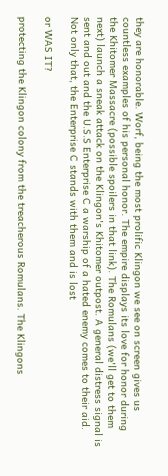they are honorable. Worf, being the most prolific Klingon we see on screen gives us countless examples of his personal honor. The empire displays its love for honor during the Khitomer Massacre (possible spoilers in that link). The Romulans (we'll get to them next) launch a sneak attack on the Klingon's Khitomer outpost. A general distress signal is sent and out and the U.S.S Enterprise C a warship of a hated enemy comes to their aid. Not only that, the Enterprise C stands with them and is lost

or WAS IT?

protecting the Klingon colony from the treacherous Romulans. The Klingons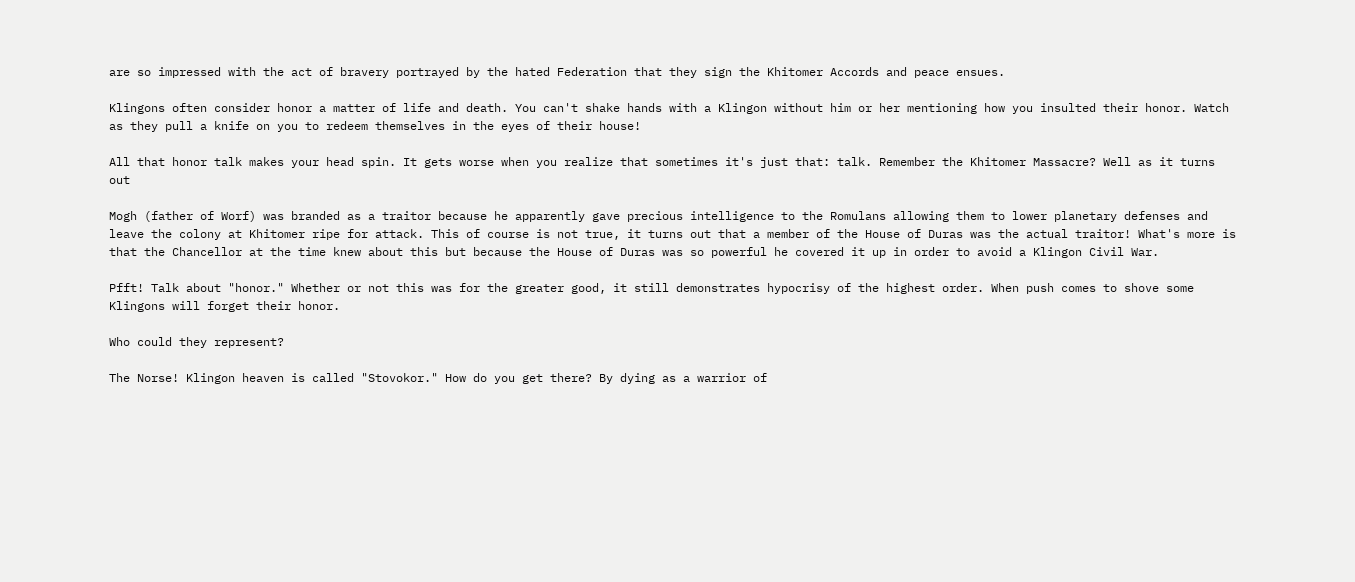are so impressed with the act of bravery portrayed by the hated Federation that they sign the Khitomer Accords and peace ensues.

Klingons often consider honor a matter of life and death. You can't shake hands with a Klingon without him or her mentioning how you insulted their honor. Watch as they pull a knife on you to redeem themselves in the eyes of their house!

All that honor talk makes your head spin. It gets worse when you realize that sometimes it's just that: talk. Remember the Khitomer Massacre? Well as it turns out

Mogh (father of Worf) was branded as a traitor because he apparently gave precious intelligence to the Romulans allowing them to lower planetary defenses and leave the colony at Khitomer ripe for attack. This of course is not true, it turns out that a member of the House of Duras was the actual traitor! What's more is that the Chancellor at the time knew about this but because the House of Duras was so powerful he covered it up in order to avoid a Klingon Civil War.

Pfft! Talk about "honor." Whether or not this was for the greater good, it still demonstrates hypocrisy of the highest order. When push comes to shove some Klingons will forget their honor.

Who could they represent?

The Norse! Klingon heaven is called "Stovokor." How do you get there? By dying as a warrior of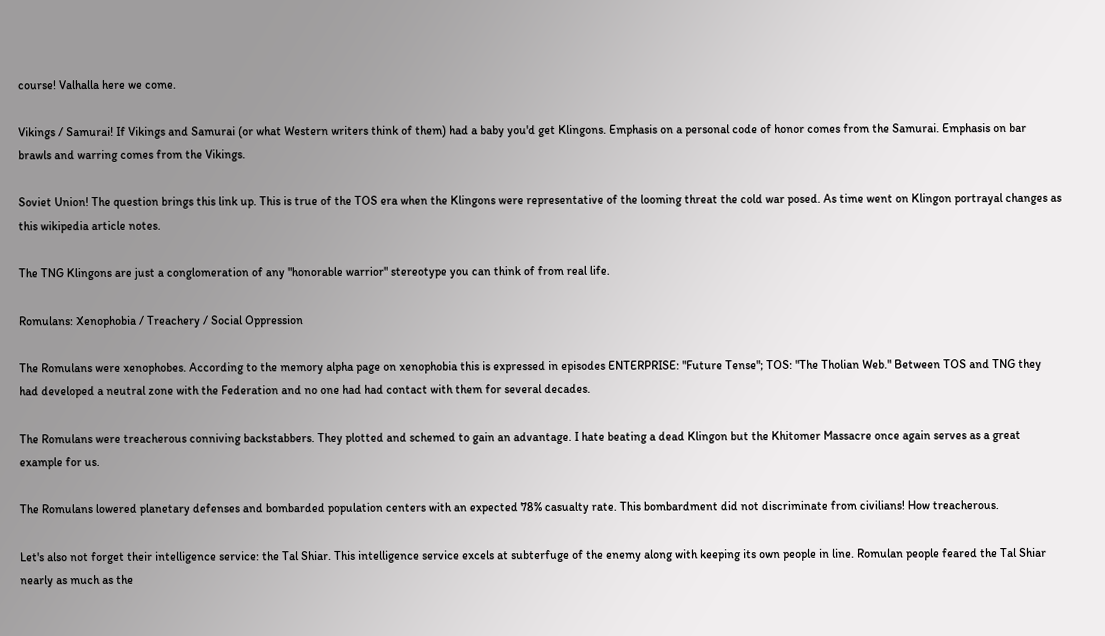course! Valhalla here we come.

Vikings / Samurai! If Vikings and Samurai (or what Western writers think of them) had a baby you'd get Klingons. Emphasis on a personal code of honor comes from the Samurai. Emphasis on bar brawls and warring comes from the Vikings.

Soviet Union! The question brings this link up. This is true of the TOS era when the Klingons were representative of the looming threat the cold war posed. As time went on Klingon portrayal changes as this wikipedia article notes.

The TNG Klingons are just a conglomeration of any "honorable warrior" stereotype you can think of from real life.

Romulans: Xenophobia / Treachery / Social Oppression

The Romulans were xenophobes. According to the memory alpha page on xenophobia this is expressed in episodes ENTERPRISE: "Future Tense"; TOS: "The Tholian Web." Between TOS and TNG they had developed a neutral zone with the Federation and no one had had contact with them for several decades.

The Romulans were treacherous conniving backstabbers. They plotted and schemed to gain an advantage. I hate beating a dead Klingon but the Khitomer Massacre once again serves as a great example for us.

The Romulans lowered planetary defenses and bombarded population centers with an expected 78% casualty rate. This bombardment did not discriminate from civilians! How treacherous.

Let's also not forget their intelligence service: the Tal Shiar. This intelligence service excels at subterfuge of the enemy along with keeping its own people in line. Romulan people feared the Tal Shiar nearly as much as the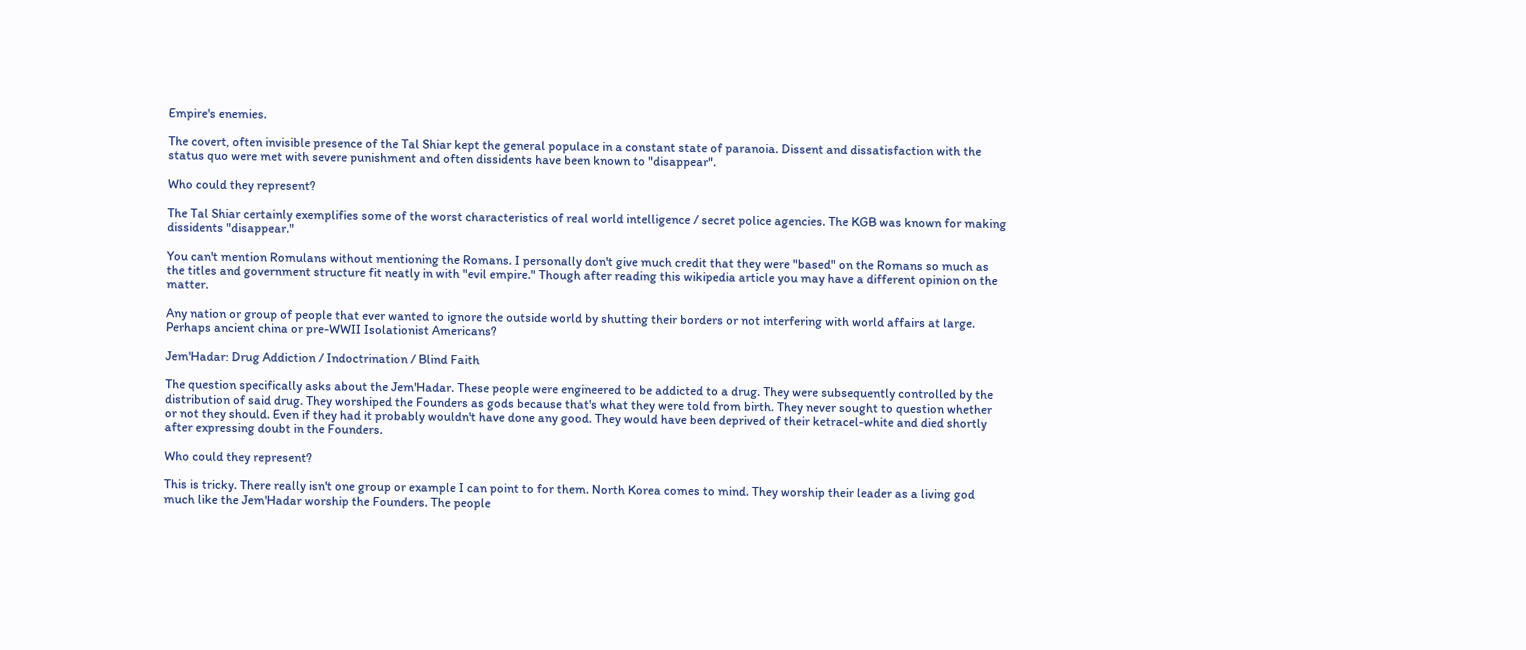Empire's enemies.

The covert, often invisible presence of the Tal Shiar kept the general populace in a constant state of paranoia. Dissent and dissatisfaction with the status quo were met with severe punishment and often dissidents have been known to "disappear".

Who could they represent?

The Tal Shiar certainly exemplifies some of the worst characteristics of real world intelligence / secret police agencies. The KGB was known for making dissidents "disappear."

You can't mention Romulans without mentioning the Romans. I personally don't give much credit that they were "based" on the Romans so much as the titles and government structure fit neatly in with "evil empire." Though after reading this wikipedia article you may have a different opinion on the matter.

Any nation or group of people that ever wanted to ignore the outside world by shutting their borders or not interfering with world affairs at large. Perhaps ancient china or pre-WWII Isolationist Americans?

Jem'Hadar: Drug Addiction / Indoctrination / Blind Faith

The question specifically asks about the Jem'Hadar. These people were engineered to be addicted to a drug. They were subsequently controlled by the distribution of said drug. They worshiped the Founders as gods because that's what they were told from birth. They never sought to question whether or not they should. Even if they had it probably wouldn't have done any good. They would have been deprived of their ketracel-white and died shortly after expressing doubt in the Founders.

Who could they represent?

This is tricky. There really isn't one group or example I can point to for them. North Korea comes to mind. They worship their leader as a living god much like the Jem'Hadar worship the Founders. The people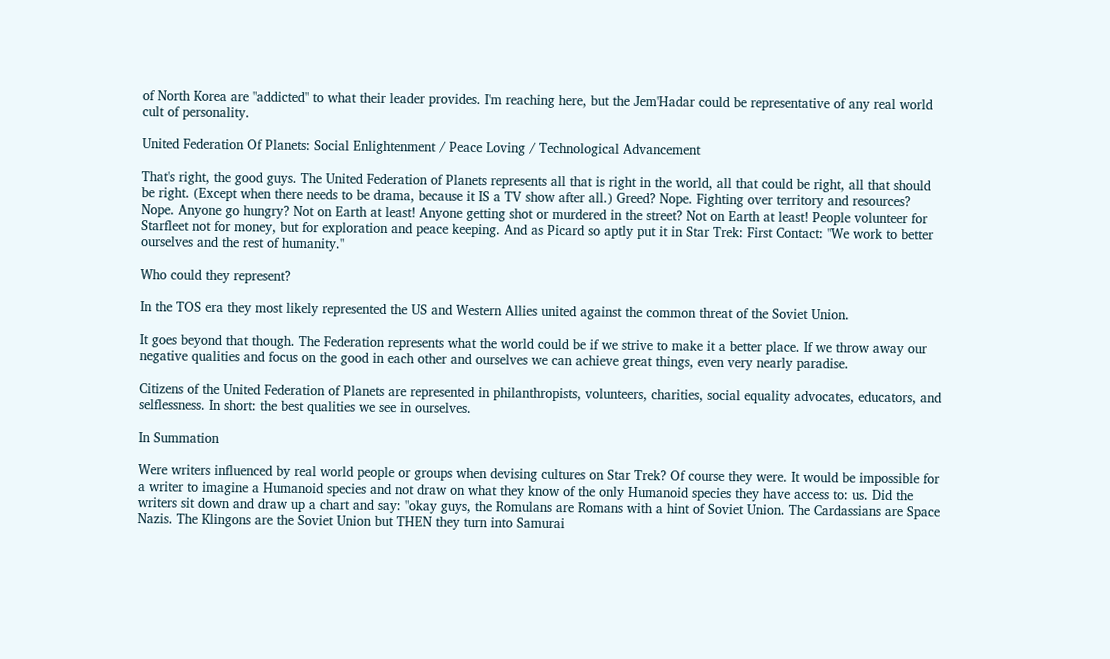of North Korea are "addicted" to what their leader provides. I'm reaching here, but the Jem'Hadar could be representative of any real world cult of personality.

United Federation Of Planets: Social Enlightenment / Peace Loving / Technological Advancement

That's right, the good guys. The United Federation of Planets represents all that is right in the world, all that could be right, all that should be right. (Except when there needs to be drama, because it IS a TV show after all.) Greed? Nope. Fighting over territory and resources? Nope. Anyone go hungry? Not on Earth at least! Anyone getting shot or murdered in the street? Not on Earth at least! People volunteer for Starfleet not for money, but for exploration and peace keeping. And as Picard so aptly put it in Star Trek: First Contact: "We work to better ourselves and the rest of humanity."

Who could they represent?

In the TOS era they most likely represented the US and Western Allies united against the common threat of the Soviet Union.

It goes beyond that though. The Federation represents what the world could be if we strive to make it a better place. If we throw away our negative qualities and focus on the good in each other and ourselves we can achieve great things, even very nearly paradise.

Citizens of the United Federation of Planets are represented in philanthropists, volunteers, charities, social equality advocates, educators, and selflessness. In short: the best qualities we see in ourselves.

In Summation

Were writers influenced by real world people or groups when devising cultures on Star Trek? Of course they were. It would be impossible for a writer to imagine a Humanoid species and not draw on what they know of the only Humanoid species they have access to: us. Did the writers sit down and draw up a chart and say: "okay guys, the Romulans are Romans with a hint of Soviet Union. The Cardassians are Space Nazis. The Klingons are the Soviet Union but THEN they turn into Samurai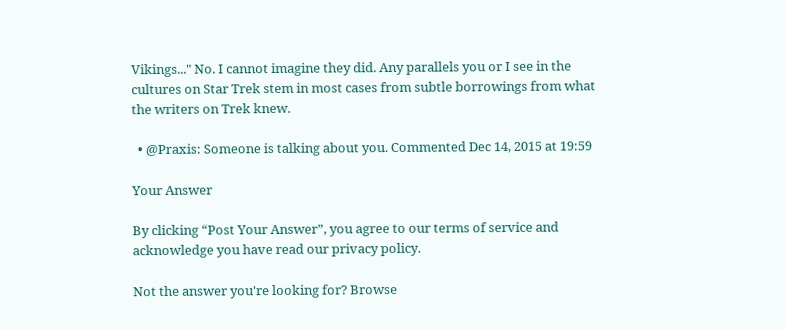Vikings..." No. I cannot imagine they did. Any parallels you or I see in the cultures on Star Trek stem in most cases from subtle borrowings from what the writers on Trek knew.

  • @Praxis: Someone is talking about you. Commented Dec 14, 2015 at 19:59

Your Answer

By clicking “Post Your Answer”, you agree to our terms of service and acknowledge you have read our privacy policy.

Not the answer you're looking for? Browse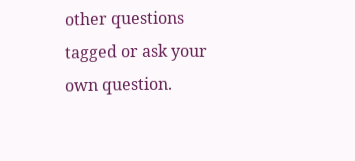other questions tagged or ask your own question.